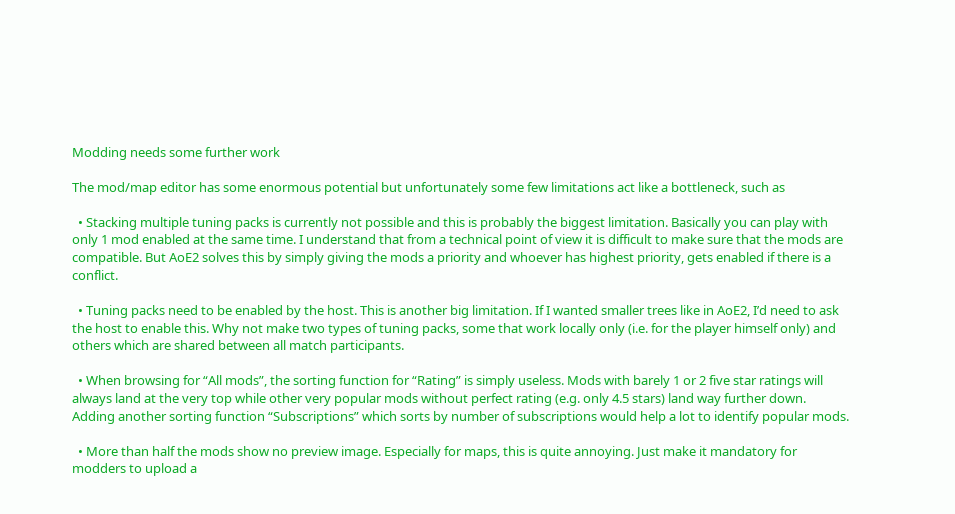Modding needs some further work

The mod/map editor has some enormous potential but unfortunately some few limitations act like a bottleneck, such as

  • Stacking multiple tuning packs is currently not possible and this is probably the biggest limitation. Basically you can play with only 1 mod enabled at the same time. I understand that from a technical point of view it is difficult to make sure that the mods are compatible. But AoE2 solves this by simply giving the mods a priority and whoever has highest priority, gets enabled if there is a conflict.

  • Tuning packs need to be enabled by the host. This is another big limitation. If I wanted smaller trees like in AoE2, I’d need to ask the host to enable this. Why not make two types of tuning packs, some that work locally only (i.e. for the player himself only) and others which are shared between all match participants.

  • When browsing for “All mods”, the sorting function for “Rating” is simply useless. Mods with barely 1 or 2 five star ratings will always land at the very top while other very popular mods without perfect rating (e.g. only 4.5 stars) land way further down. Adding another sorting function “Subscriptions” which sorts by number of subscriptions would help a lot to identify popular mods.

  • More than half the mods show no preview image. Especially for maps, this is quite annoying. Just make it mandatory for modders to upload a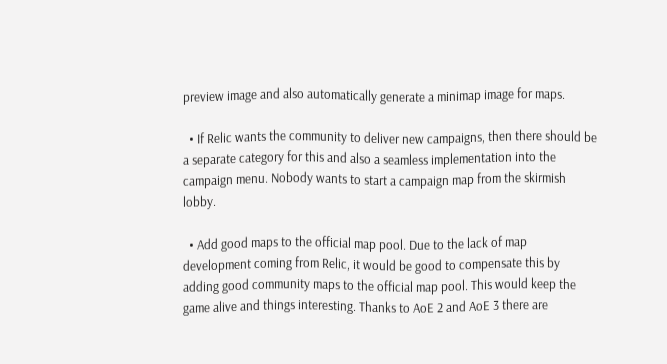preview image and also automatically generate a minimap image for maps.

  • If Relic wants the community to deliver new campaigns, then there should be a separate category for this and also a seamless implementation into the campaign menu. Nobody wants to start a campaign map from the skirmish lobby.

  • Add good maps to the official map pool. Due to the lack of map development coming from Relic, it would be good to compensate this by adding good community maps to the official map pool. This would keep the game alive and things interesting. Thanks to AoE 2 and AoE 3 there are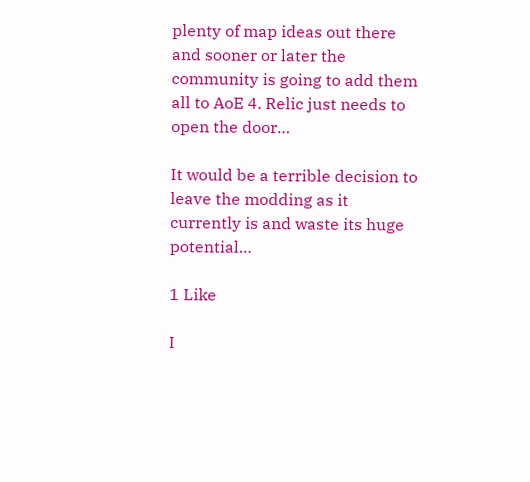plenty of map ideas out there and sooner or later the community is going to add them all to AoE 4. Relic just needs to open the door…

It would be a terrible decision to leave the modding as it currently is and waste its huge potential…

1 Like

I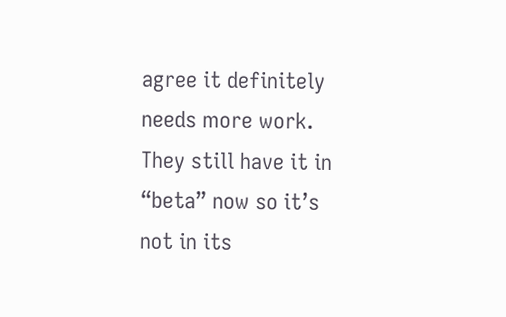agree it definitely needs more work. They still have it in “beta” now so it’s not in its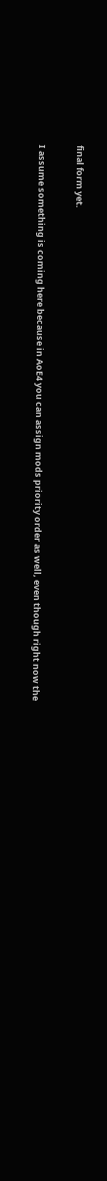final form yet.

I assume something is coming here because in AoE4 you can assign mods priority order as well, even though right now the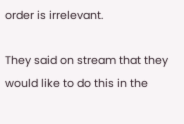order is irrelevant.

They said on stream that they would like to do this in the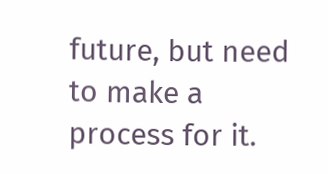future, but need to make a process for it.